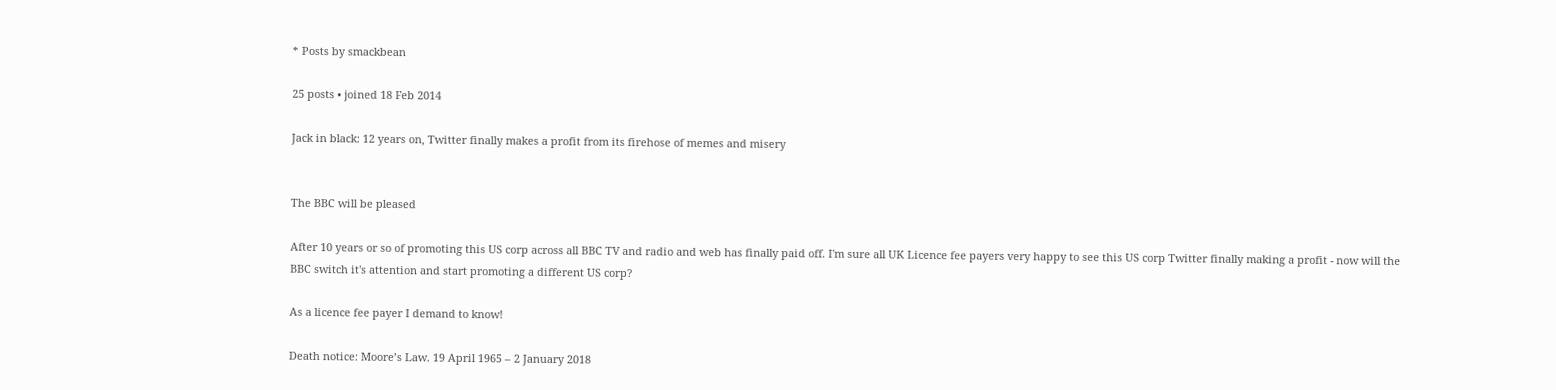* Posts by smackbean

25 posts • joined 18 Feb 2014

Jack in black: 12 years on, Twitter finally makes a profit from its firehose of memes and misery


The BBC will be pleased

After 10 years or so of promoting this US corp across all BBC TV and radio and web has finally paid off. I'm sure all UK Licence fee payers very happy to see this US corp Twitter finally making a profit - now will the BBC switch it's attention and start promoting a different US corp?

As a licence fee payer I demand to know!

Death notice: Moore’s Law. 19 April 1965 – 2 January 2018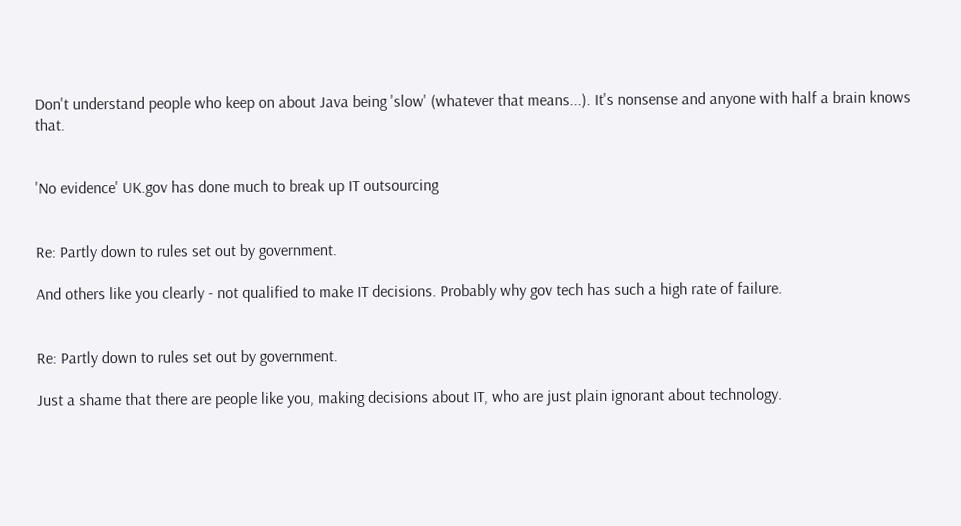Don't understand people who keep on about Java being 'slow' (whatever that means...). It's nonsense and anyone with half a brain knows that.


'No evidence' UK.gov has done much to break up IT outsourcing


Re: Partly down to rules set out by government.

And others like you clearly - not qualified to make IT decisions. Probably why gov tech has such a high rate of failure.


Re: Partly down to rules set out by government.

Just a shame that there are people like you, making decisions about IT, who are just plain ignorant about technology.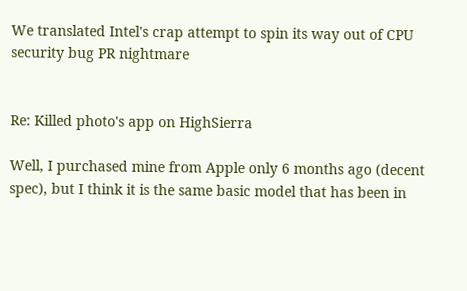We translated Intel's crap attempt to spin its way out of CPU security bug PR nightmare


Re: Killed photo's app on HighSierra

Well, I purchased mine from Apple only 6 months ago (decent spec), but I think it is the same basic model that has been in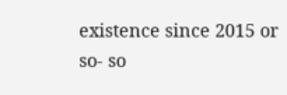existence since 2015 or so- so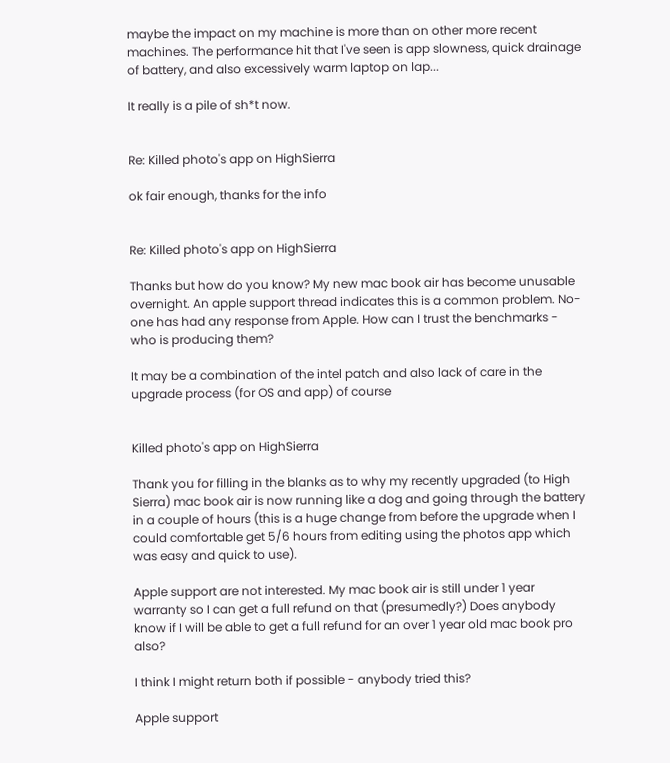maybe the impact on my machine is more than on other more recent machines. The performance hit that I've seen is app slowness, quick drainage of battery, and also excessively warm laptop on lap...

It really is a pile of sh*t now.


Re: Killed photo's app on HighSierra

ok fair enough, thanks for the info


Re: Killed photo's app on HighSierra

Thanks but how do you know? My new mac book air has become unusable overnight. An apple support thread indicates this is a common problem. No-one has had any response from Apple. How can I trust the benchmarks - who is producing them?

It may be a combination of the intel patch and also lack of care in the upgrade process (for OS and app) of course


Killed photo's app on HighSierra

Thank you for filling in the blanks as to why my recently upgraded (to High Sierra) mac book air is now running like a dog and going through the battery in a couple of hours (this is a huge change from before the upgrade when I could comfortable get 5/6 hours from editing using the photos app which was easy and quick to use).

Apple support are not interested. My mac book air is still under 1 year warranty so I can get a full refund on that (presumedly?) Does anybody know if I will be able to get a full refund for an over 1 year old mac book pro also?

I think I might return both if possible - anybody tried this?

Apple support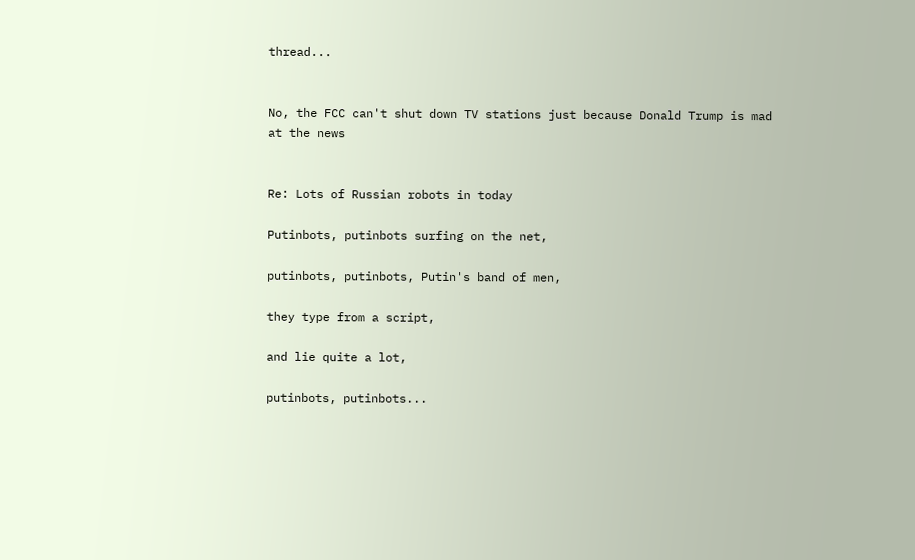thread...


No, the FCC can't shut down TV stations just because Donald Trump is mad at the news


Re: Lots of Russian robots in today

Putinbots, putinbots surfing on the net,

putinbots, putinbots, Putin's band of men,

they type from a script,

and lie quite a lot,

putinbots, putinbots...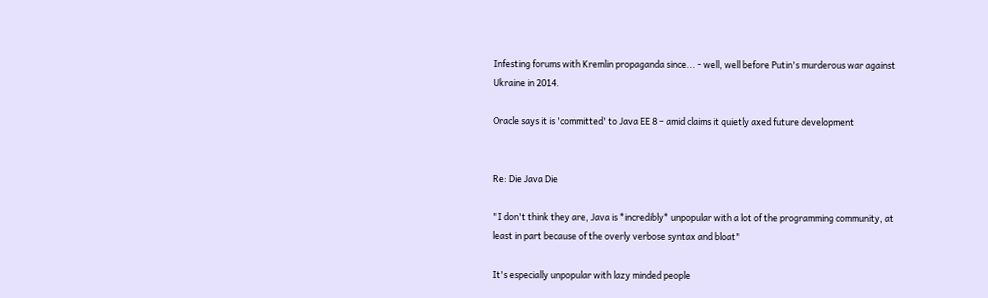Infesting forums with Kremlin propaganda since... - well, well before Putin's murderous war against Ukraine in 2014.

Oracle says it is 'committed' to Java EE 8 – amid claims it quietly axed future development


Re: Die Java Die

"I don't think they are, Java is *incredibly* unpopular with a lot of the programming community, at least in part because of the overly verbose syntax and bloat"

It's especially unpopular with lazy minded people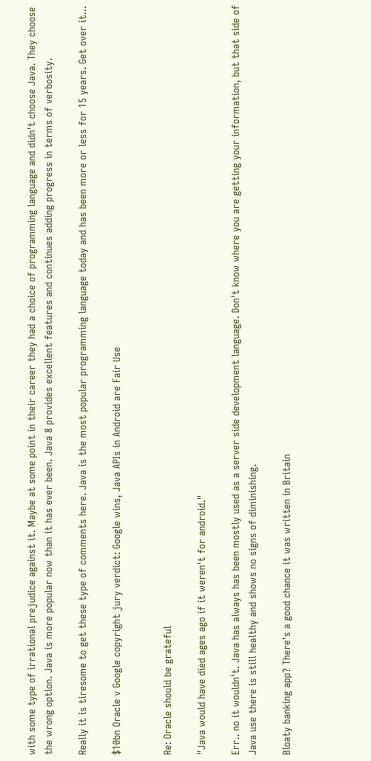with some type of irrational prejudice against it. Maybe at some point in their career they had a choice of programming language and didn't choose Java. They choose the wrong option. Java is more popular now than it has ever been. Java 8 provides excellent features and continues adding progress in terms of verbosity.

Really it is tiresome to get these type of comments here. Java is the most popular programming language today and has been more or less for 15 years. Get over it...

$10bn Oracle v Google copyright jury verdict: Google wins, Java APIs in Android are Fair Use


Re: Oracle should be grateful

"Java would have died ages ago if it weren't for android."

Err.. no it wouldn't. Java has always has been mostly used as a server side development language. Don't know where you are getting your information, but that side of Java use there is still healthy and shows no signs of diminishing.

Bloaty banking app? There's a good chance it was written in Britain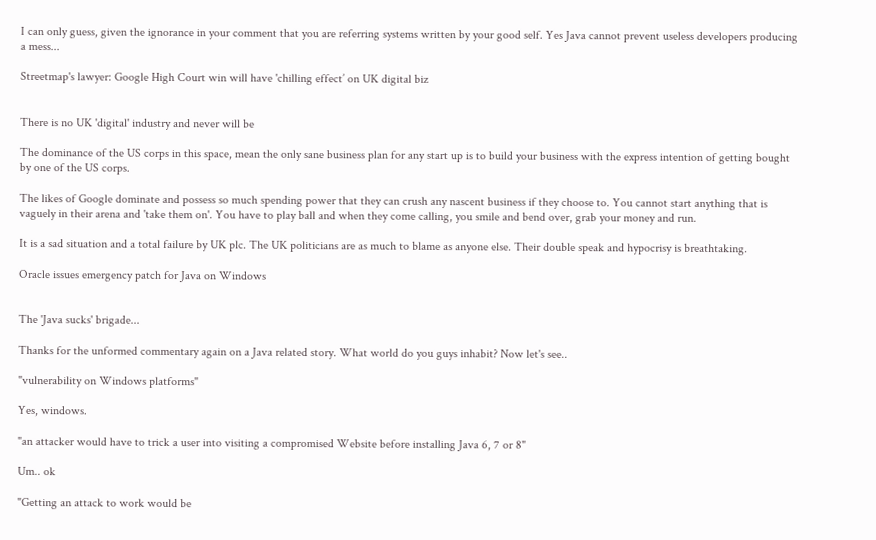I can only guess, given the ignorance in your comment that you are referring systems written by your good self. Yes Java cannot prevent useless developers producing a mess...

Streetmap's lawyer: Google High Court win will have 'chilling effect’ on UK digital biz


There is no UK 'digital' industry and never will be

The dominance of the US corps in this space, mean the only sane business plan for any start up is to build your business with the express intention of getting bought by one of the US corps.

The likes of Google dominate and possess so much spending power that they can crush any nascent business if they choose to. You cannot start anything that is vaguely in their arena and 'take them on'. You have to play ball and when they come calling, you smile and bend over, grab your money and run.

It is a sad situation and a total failure by UK plc. The UK politicians are as much to blame as anyone else. Their double speak and hypocrisy is breathtaking.

Oracle issues emergency patch for Java on Windows


The 'Java sucks' brigade...

Thanks for the unformed commentary again on a Java related story. What world do you guys inhabit? Now let's see..

"vulnerability on Windows platforms"

Yes, windows.

"an attacker would have to trick a user into visiting a compromised Website before installing Java 6, 7 or 8"

Um.. ok

"Getting an attack to work would be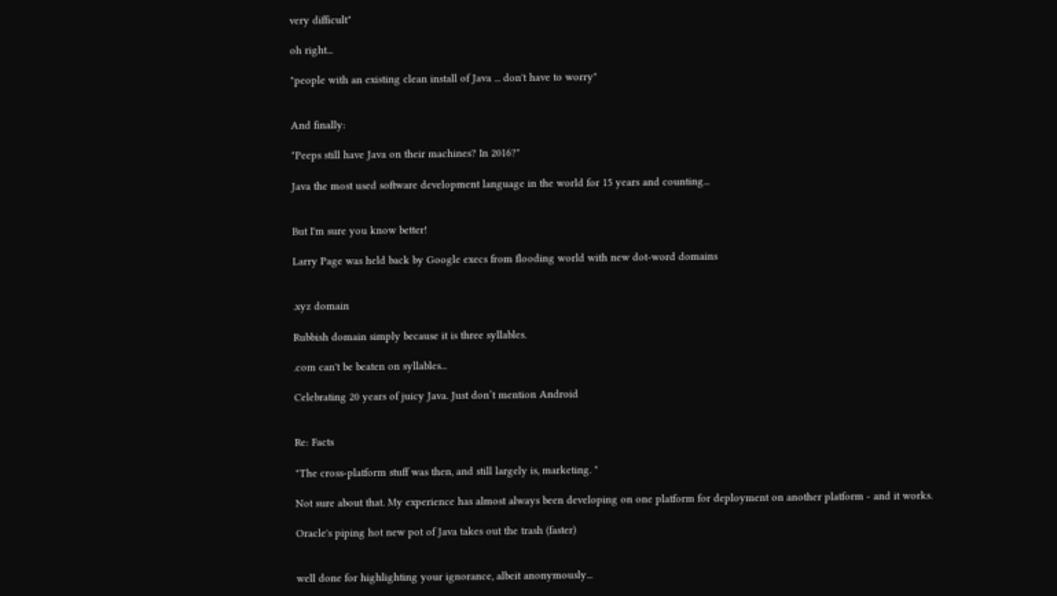very difficult"

oh right...

"people with an existing clean install of Java ... don't have to worry"


And finally:

"Peeps still have Java on their machines? In 2016?"

Java the most used software development language in the world for 15 years and counting...


But I'm sure you know better!

Larry Page was held back by Google execs from flooding world with new dot-word domains


.xyz domain

Rubbish domain simply because it is three syllables.

.com can't be beaten on syllables...

Celebrating 20 years of juicy Java. Just don’t mention Android


Re: Facts

"The cross-platform stuff was then, and still largely is, marketing. "

Not sure about that. My experience has almost always been developing on one platform for deployment on another platform - and it works.

Oracle's piping hot new pot of Java takes out the trash (faster)


well done for highlighting your ignorance, albeit anonymously...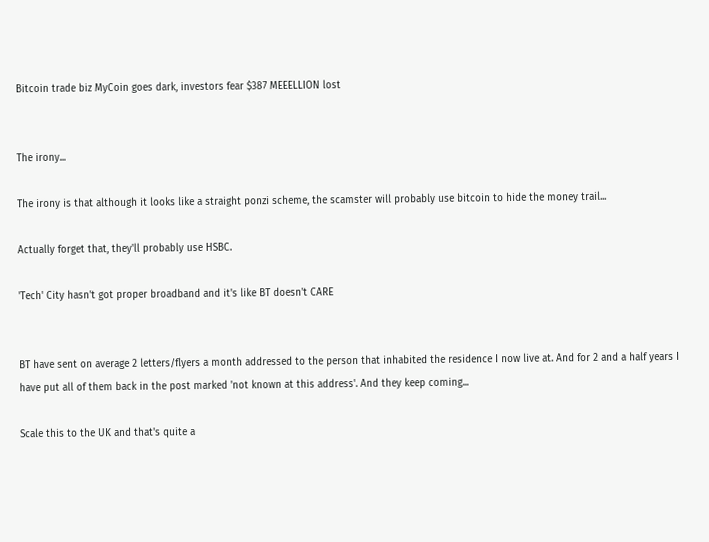Bitcoin trade biz MyCoin goes dark, investors fear $387 MEEELLION lost


The irony...

The irony is that although it looks like a straight ponzi scheme, the scamster will probably use bitcoin to hide the money trail...

Actually forget that, they'll probably use HSBC.

'Tech' City hasn't got proper broadband and it's like BT doesn't CARE


BT have sent on average 2 letters/flyers a month addressed to the person that inhabited the residence I now live at. And for 2 and a half years I have put all of them back in the post marked 'not known at this address'. And they keep coming...

Scale this to the UK and that's quite a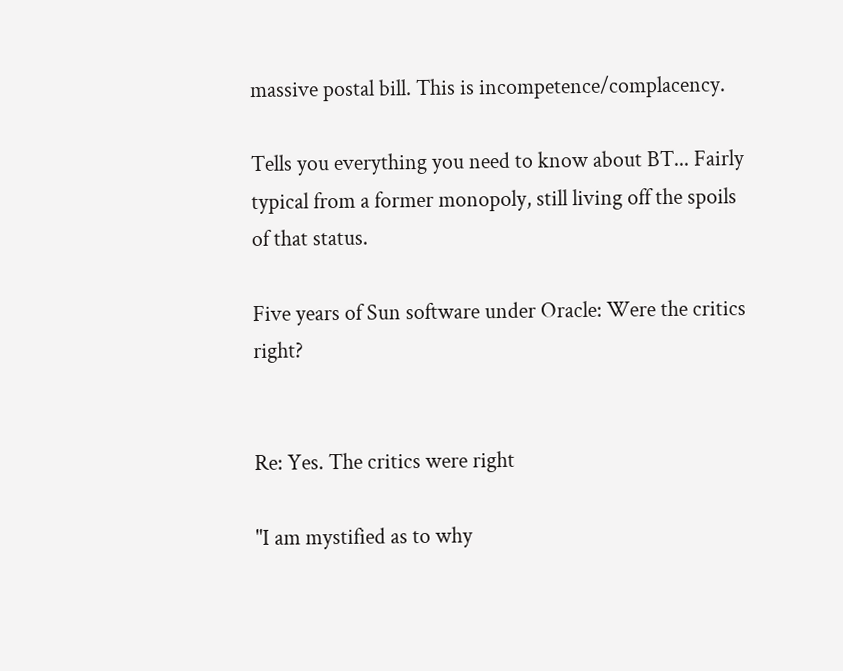massive postal bill. This is incompetence/complacency.

Tells you everything you need to know about BT... Fairly typical from a former monopoly, still living off the spoils of that status.

Five years of Sun software under Oracle: Were the critics right?


Re: Yes. The critics were right

"I am mystified as to why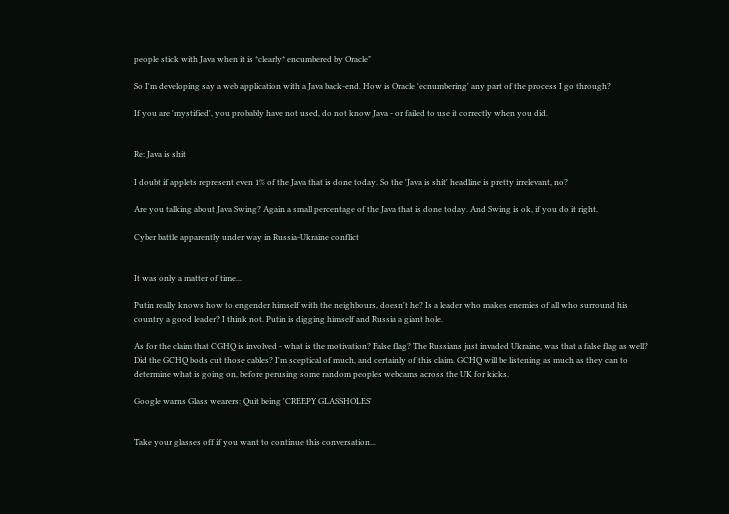people stick with Java when it is *clearly* encumbered by Oracle"

So I'm developing say a web application with a Java back-end. How is Oracle 'ecnumbering' any part of the process I go through?

If you are 'mystified', you probably have not used, do not know Java - or failed to use it correctly when you did.


Re: Java is shit

I doubt if applets represent even 1% of the Java that is done today. So the 'Java is shit' headline is pretty irrelevant, no?

Are you talking about Java Swing? Again a small percentage of the Java that is done today. And Swing is ok, if you do it right.

Cyber battle apparently under way in Russia-Ukraine conflict


It was only a matter of time...

Putin really knows how to engender himself with the neighbours, doesn't he? Is a leader who makes enemies of all who surround his country a good leader? I think not. Putin is digging himself and Russia a giant hole.

As for the claim that CGHQ is involved - what is the motivation? False flag? The Russians just invaded Ukraine, was that a false flag as well? Did the GCHQ bods cut those cables? I'm sceptical of much, and certainly of this claim. GCHQ will be listening as much as they can to determine what is going on, before perusing some random peoples webcams across the UK for kicks.

Google warns Glass wearers: Quit being 'CREEPY GLASSHOLES'


Take your glasses off if you want to continue this conversation...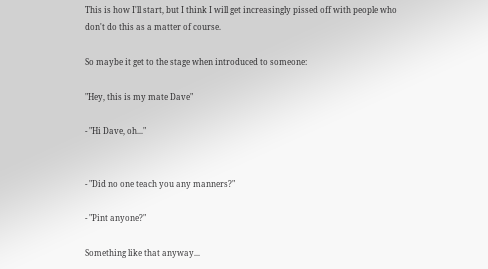This is how I'll start, but I think I will get increasingly pissed off with people who don't do this as a matter of course.

So maybe it get to the stage when introduced to someone:

"Hey, this is my mate Dave"

- "Hi Dave, oh..."


- "Did no one teach you any manners?"

- "Pint anyone?"

Something like that anyway...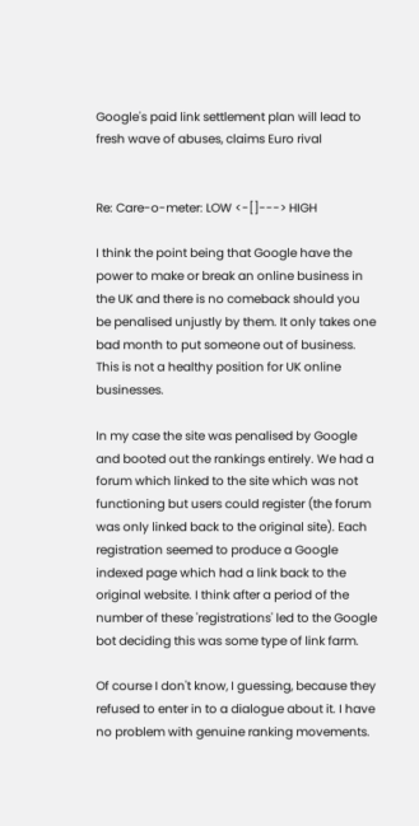Google's paid link settlement plan will lead to fresh wave of abuses, claims Euro rival


Re: Care-o-meter: LOW <-[]---> HIGH

I think the point being that Google have the power to make or break an online business in the UK and there is no comeback should you be penalised unjustly by them. It only takes one bad month to put someone out of business. This is not a healthy position for UK online businesses.

In my case the site was penalised by Google and booted out the rankings entirely. We had a forum which linked to the site which was not functioning but users could register (the forum was only linked back to the original site). Each registration seemed to produce a Google indexed page which had a link back to the original website. I think after a period of the number of these 'registrations' led to the Google bot deciding this was some type of link farm.

Of course I don't know, I guessing, because they refused to enter in to a dialogue about it. I have no problem with genuine ranking movements.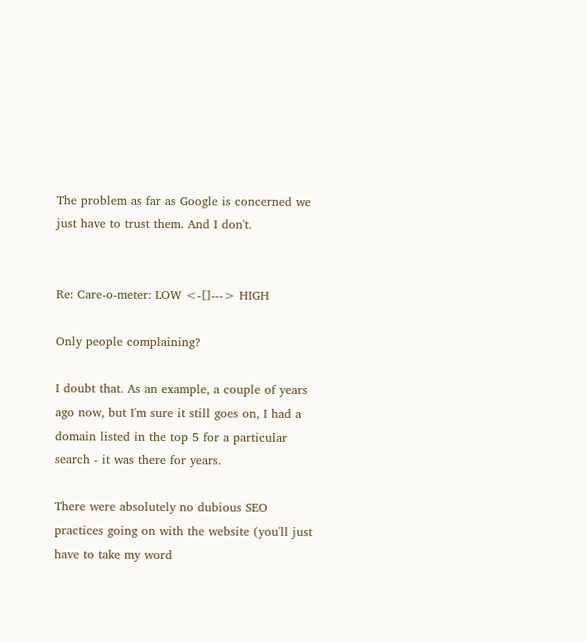The problem as far as Google is concerned we just have to trust them. And I don't.


Re: Care-o-meter: LOW <-[]---> HIGH

Only people complaining?

I doubt that. As an example, a couple of years ago now, but I'm sure it still goes on, I had a domain listed in the top 5 for a particular search - it was there for years.

There were absolutely no dubious SEO practices going on with the website (you'll just have to take my word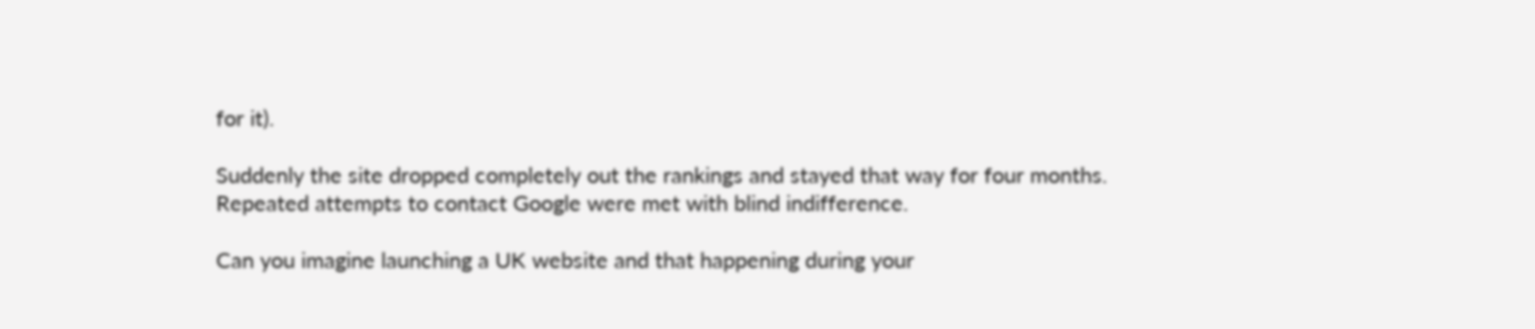for it).

Suddenly the site dropped completely out the rankings and stayed that way for four months. Repeated attempts to contact Google were met with blind indifference.

Can you imagine launching a UK website and that happening during your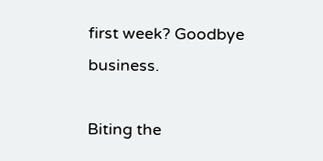first week? Goodbye business.

Biting the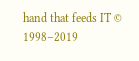hand that feeds IT © 1998–2019